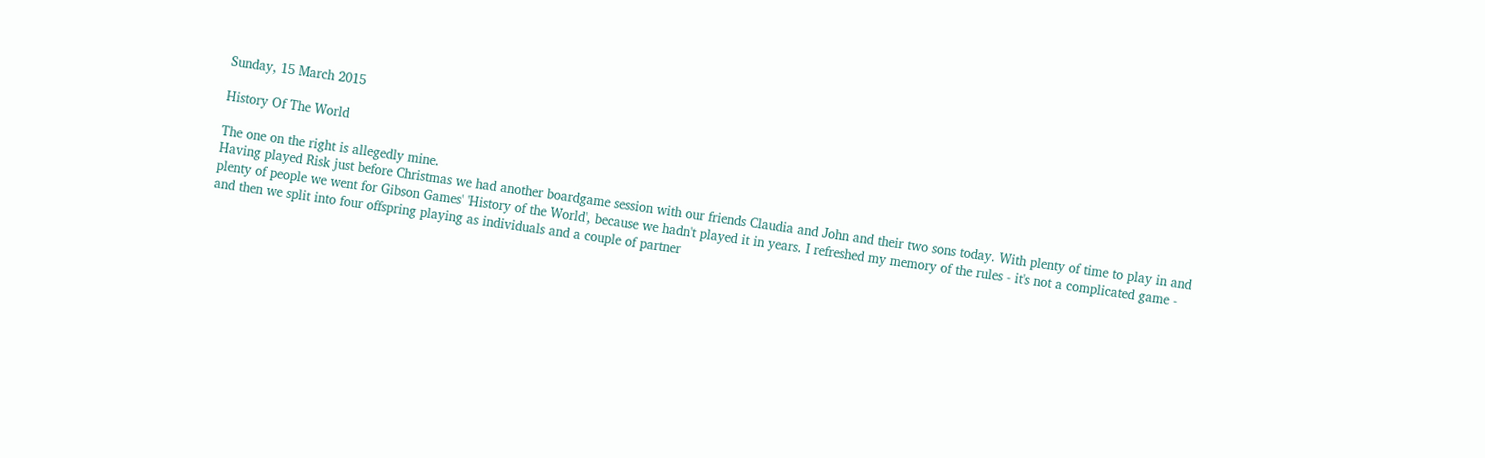Sunday, 15 March 2015

History Of The World

The one on the right is allegedly mine.
Having played Risk just before Christmas we had another boardgame session with our friends Claudia and John and their two sons today. With plenty of time to play in and plenty of people we went for Gibson Games' 'History of the World', because we hadn't played it in years. I refreshed my memory of the rules - it's not a complicated game - and then we split into four offspring playing as individuals and a couple of partner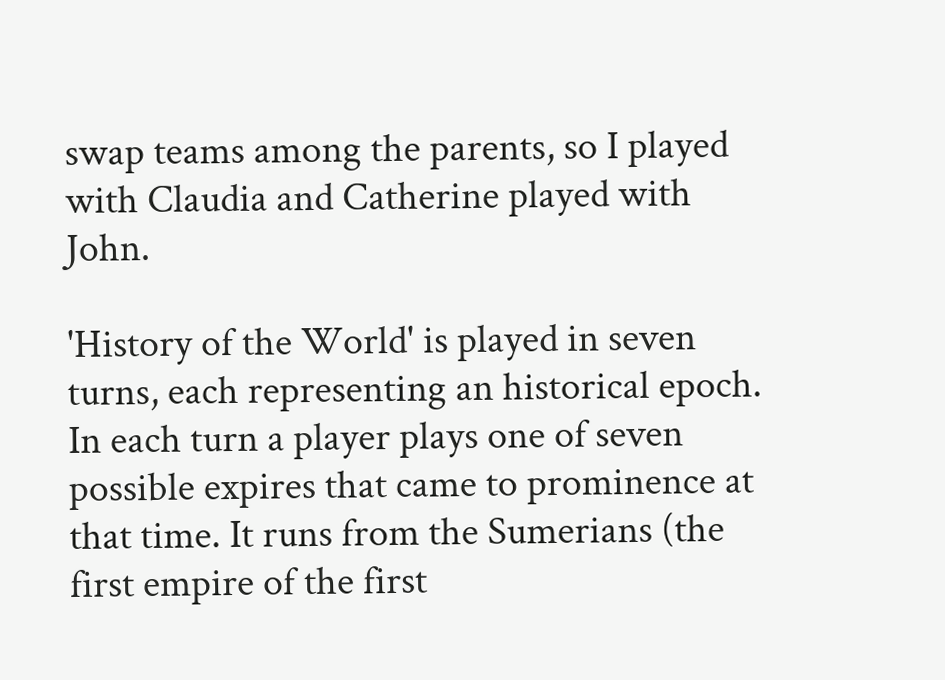swap teams among the parents, so I played with Claudia and Catherine played with John.

'History of the World' is played in seven turns, each representing an historical epoch. In each turn a player plays one of seven possible expires that came to prominence at that time. It runs from the Sumerians (the first empire of the first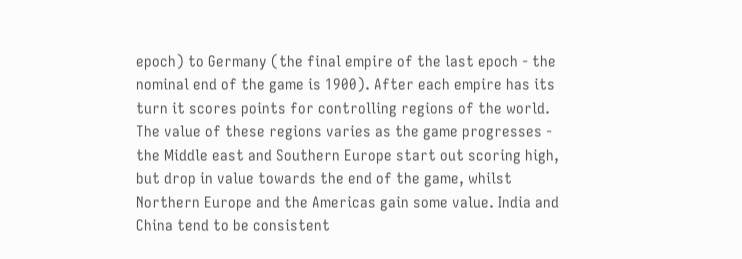epoch) to Germany (the final empire of the last epoch - the nominal end of the game is 1900). After each empire has its turn it scores points for controlling regions of the world. The value of these regions varies as the game progresses - the Middle east and Southern Europe start out scoring high, but drop in value towards the end of the game, whilst Northern Europe and the Americas gain some value. India and China tend to be consistent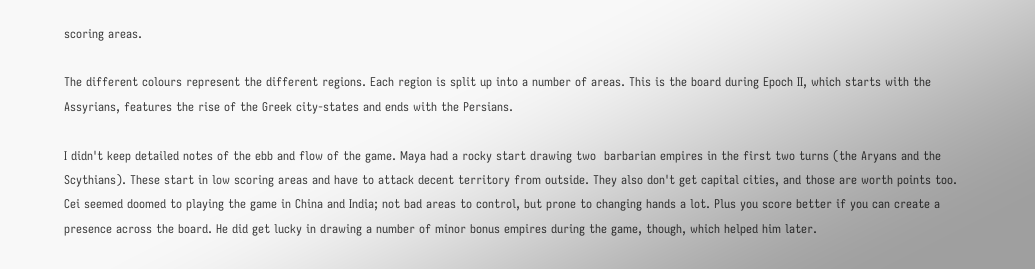scoring areas.

The different colours represent the different regions. Each region is split up into a number of areas. This is the board during Epoch II, which starts with the Assyrians, features the rise of the Greek city-states and ends with the Persians.

I didn't keep detailed notes of the ebb and flow of the game. Maya had a rocky start drawing two  barbarian empires in the first two turns (the Aryans and the Scythians). These start in low scoring areas and have to attack decent territory from outside. They also don't get capital cities, and those are worth points too. Cei seemed doomed to playing the game in China and India; not bad areas to control, but prone to changing hands a lot. Plus you score better if you can create a presence across the board. He did get lucky in drawing a number of minor bonus empires during the game, though, which helped him later.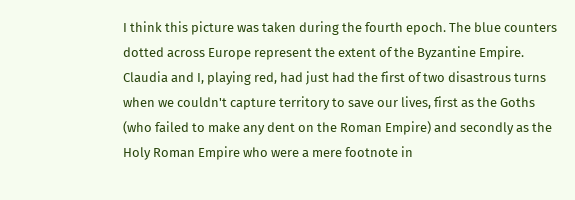I think this picture was taken during the fourth epoch. The blue counters dotted across Europe represent the extent of the Byzantine Empire. Claudia and I, playing red, had just had the first of two disastrous turns when we couldn't capture territory to save our lives, first as the Goths (who failed to make any dent on the Roman Empire) and secondly as the Holy Roman Empire who were a mere footnote in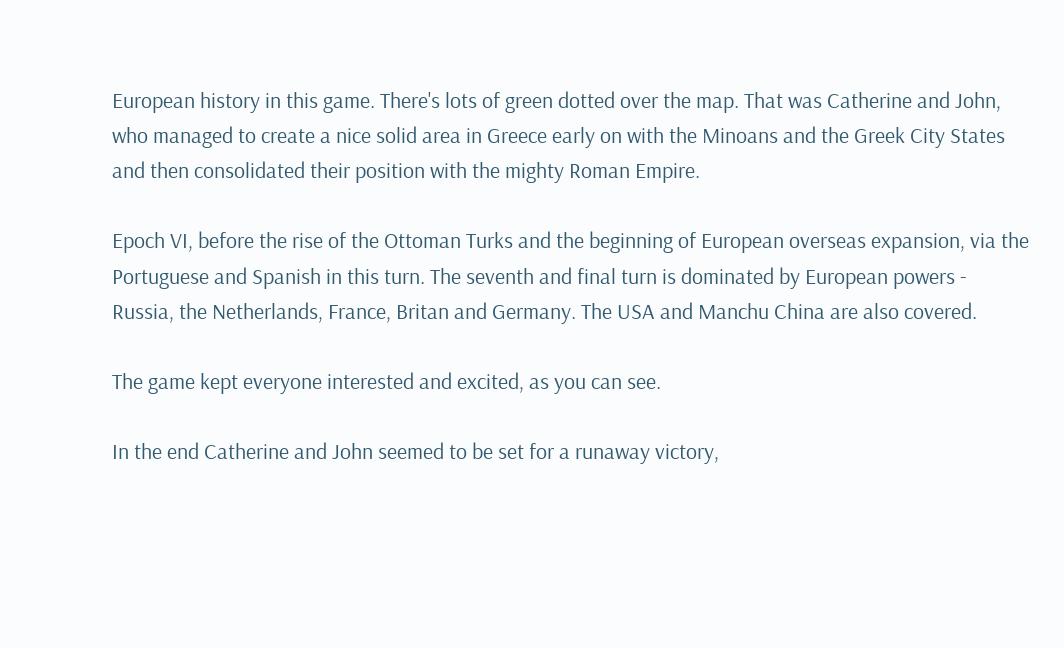European history in this game. There's lots of green dotted over the map. That was Catherine and John, who managed to create a nice solid area in Greece early on with the Minoans and the Greek City States and then consolidated their position with the mighty Roman Empire.

Epoch VI, before the rise of the Ottoman Turks and the beginning of European overseas expansion, via the Portuguese and Spanish in this turn. The seventh and final turn is dominated by European powers - Russia, the Netherlands, France, Britan and Germany. The USA and Manchu China are also covered.

The game kept everyone interested and excited, as you can see.

In the end Catherine and John seemed to be set for a runaway victory,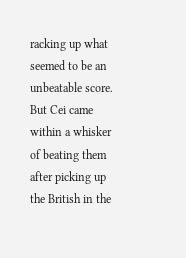racking up what seemed to be an unbeatable score. But Cei came within a whisker of beating them after picking up the British in the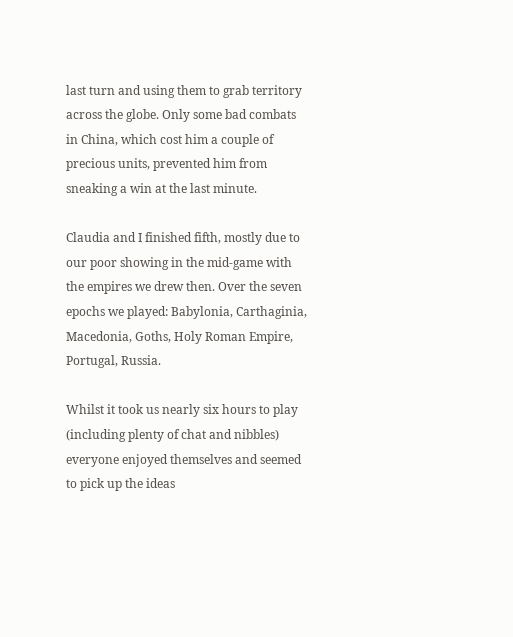last turn and using them to grab territory across the globe. Only some bad combats in China, which cost him a couple of precious units, prevented him from sneaking a win at the last minute.

Claudia and I finished fifth, mostly due to our poor showing in the mid-game with the empires we drew then. Over the seven epochs we played: Babylonia, Carthaginia, Macedonia, Goths, Holy Roman Empire, Portugal, Russia.

Whilst it took us nearly six hours to play (including plenty of chat and nibbles) everyone enjoyed themselves and seemed to pick up the ideas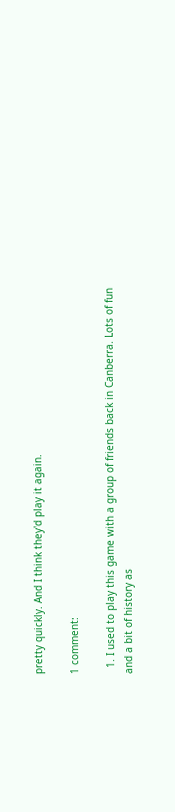pretty quickly. And I think they'd play it again.

1 comment:

  1. I used to play this game with a group of friends back in Canberra. Lots of fun and a bit of history as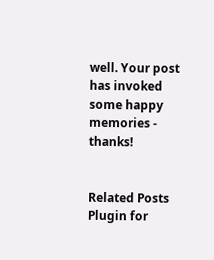well. Your post has invoked some happy memories - thanks!


Related Posts Plugin for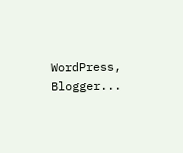WordPress, Blogger...